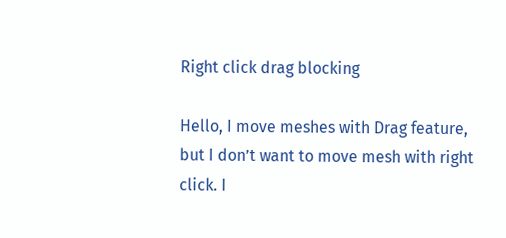Right click drag blocking

Hello, I move meshes with Drag feature, but I don’t want to move mesh with right click. I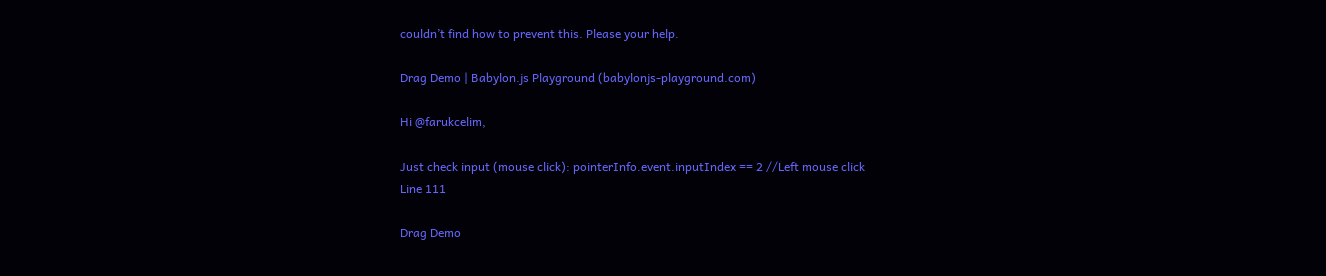couldn’t find how to prevent this. Please your help.

Drag Demo | Babylon.js Playground (babylonjs-playground.com)

Hi @farukcelim,

Just check input (mouse click): pointerInfo.event.inputIndex == 2 //Left mouse click
Line 111

Drag Demo